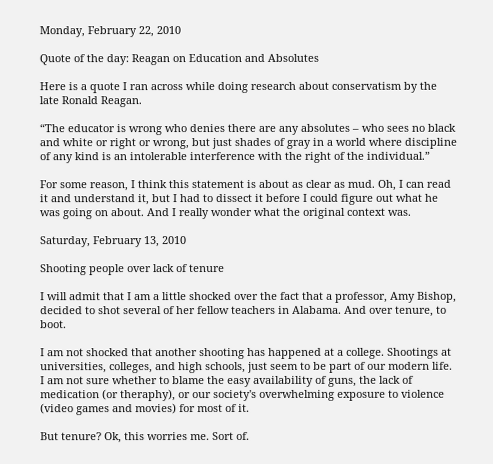Monday, February 22, 2010

Quote of the day: Reagan on Education and Absolutes

Here is a quote I ran across while doing research about conservatism by the late Ronald Reagan.

“The educator is wrong who denies there are any absolutes – who sees no black and white or right or wrong, but just shades of gray in a world where discipline of any kind is an intolerable interference with the right of the individual.”

For some reason, I think this statement is about as clear as mud. Oh, I can read it and understand it, but I had to dissect it before I could figure out what he was going on about. And I really wonder what the original context was.

Saturday, February 13, 2010

Shooting people over lack of tenure

I will admit that I am a little shocked over the fact that a professor, Amy Bishop, decided to shot several of her fellow teachers in Alabama. And over tenure, to boot.

I am not shocked that another shooting has happened at a college. Shootings at universities, colleges, and high schools, just seem to be part of our modern life. I am not sure whether to blame the easy availability of guns, the lack of medication (or theraphy), or our society's overwhelming exposure to violence (video games and movies) for most of it.

But tenure? Ok, this worries me. Sort of.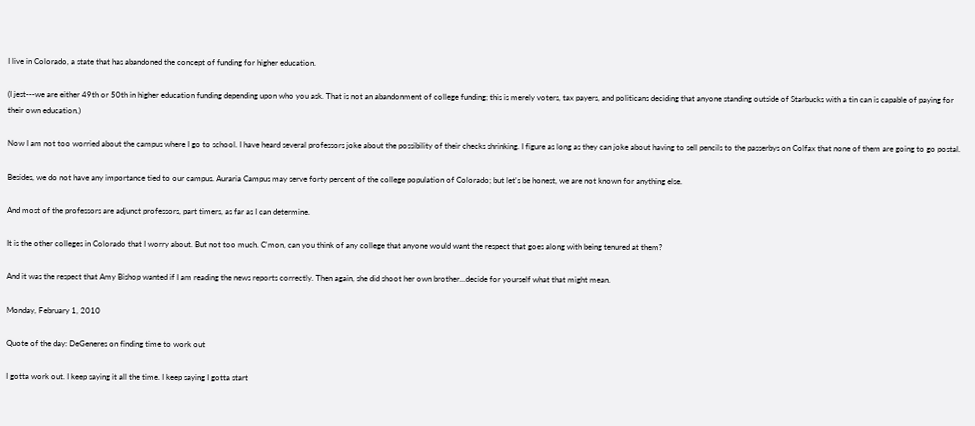I live in Colorado, a state that has abandoned the concept of funding for higher education.

(I jest---we are either 49th or 50th in higher education funding depending upon who you ask. That is not an abandonment of college funding; this is merely voters, tax payers, and politicans deciding that anyone standing outside of Starbucks with a tin can is capable of paying for their own education.)

Now I am not too worried about the campus where I go to school. I have heard several professors joke about the possibility of their checks shrinking. I figure as long as they can joke about having to sell pencils to the passerbys on Colfax that none of them are going to go postal.

Besides, we do not have any importance tied to our campus. Auraria Campus may serve forty percent of the college population of Colorado; but let's be honest, we are not known for anything else.

And most of the professors are adjunct professors, part timers, as far as I can determine.

It is the other colleges in Colorado that I worry about. But not too much. C'mon, can you think of any college that anyone would want the respect that goes along with being tenured at them?

And it was the respect that Amy Bishop wanted if I am reading the news reports correctly. Then again, she did shoot her own brother...decide for yourself what that might mean.

Monday, February 1, 2010

Quote of the day: DeGeneres on finding time to work out

I gotta work out. I keep saying it all the time. I keep saying I gotta start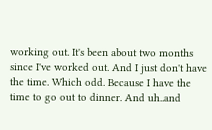working out. It's been about two months since I've worked out. And I just don't have the time. Which odd. Because I have the time to go out to dinner. And uh..and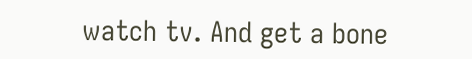watch tv. And get a bone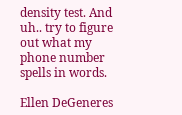density test. And uh.. try to figure out what my phone number spells in words.

Ellen DeGeneres